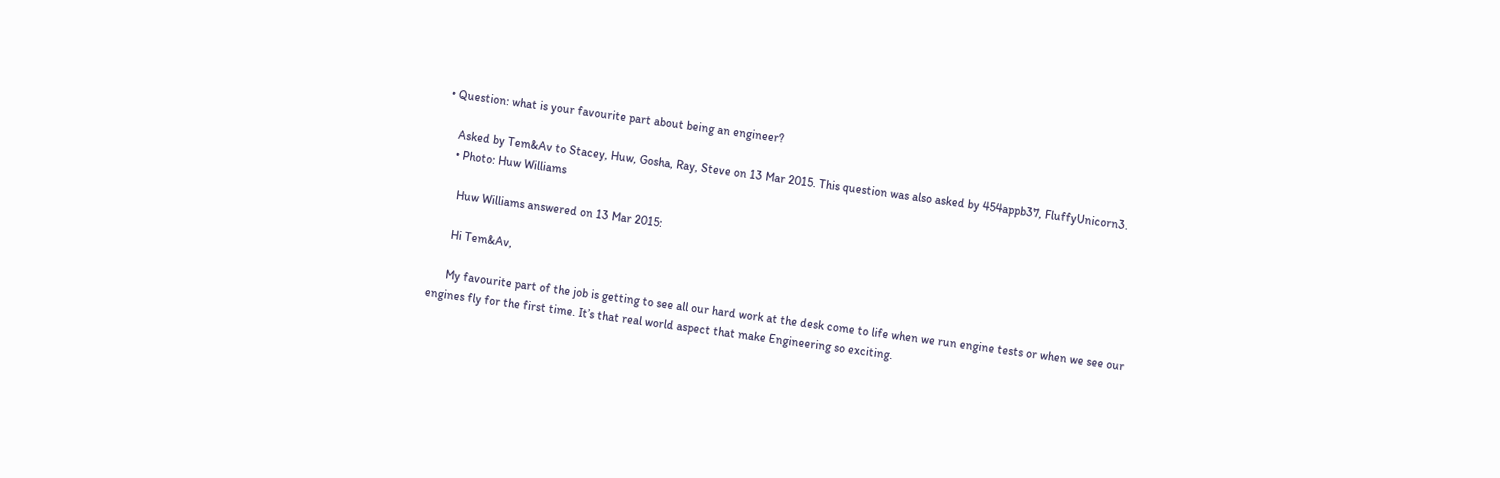• Question: what is your favourite part about being an engineer?

    Asked by Tem&Av to Stacey, Huw, Gosha, Ray, Steve on 13 Mar 2015. This question was also asked by 454appb37, FluffyUnicorn3.
    • Photo: Huw Williams

      Huw Williams answered on 13 Mar 2015:

      Hi Tem&Av,

      My favourite part of the job is getting to see all our hard work at the desk come to life when we run engine tests or when we see our engines fly for the first time. It’s that real world aspect that make Engineering so exciting.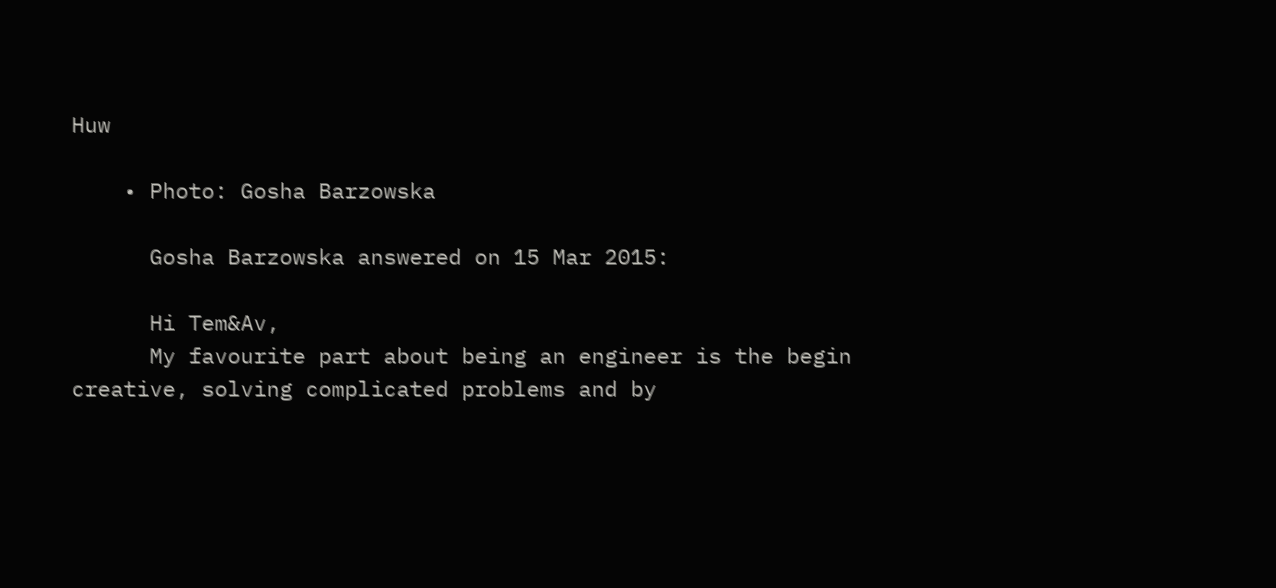Huw

    • Photo: Gosha Barzowska

      Gosha Barzowska answered on 15 Mar 2015:

      Hi Tem&Av,
      My favourite part about being an engineer is the begin creative, solving complicated problems and by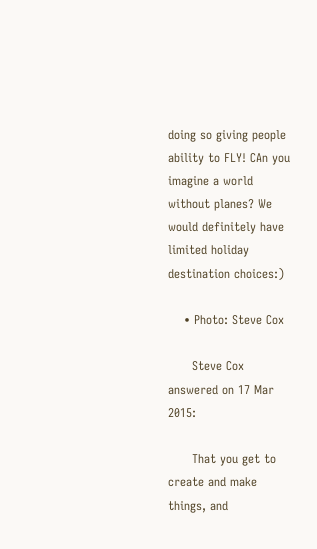doing so giving people ability to FLY! CAn you imagine a world without planes? We would definitely have limited holiday destination choices:)

    • Photo: Steve Cox

      Steve Cox answered on 17 Mar 2015:

      That you get to create and make things, and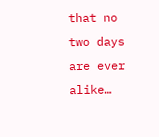that no two days are ever alike…